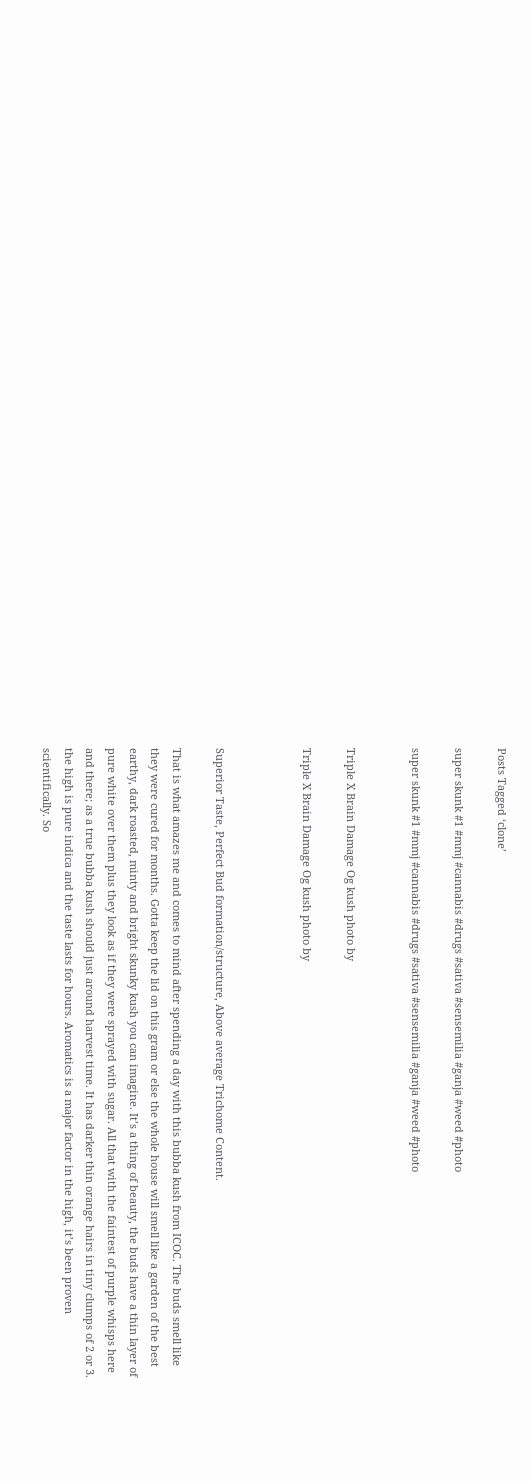Posts Tagged ‘clone’

super skunk #1 #mmj #cannabis #drugs #sativa #sensemilia #ganja #weed #photo

super skunk #1 #mmj #cannabis #drugs #sativa #sensemilia #ganja #weed #photo


Triple X Brain Damage Og kush photo by

Triple X Brain Damage Og kush photo by



Superior Taste, Perfect Bud formation/structure, Above average Trichome Content.

That is what amazes me and comes to mind after spending a day with this bubba kush from ICOC. The buds smell like they were cured for months. Gotta keep the lid on this gram or else the whole house will smell like a garden of the best earthy, dark roasted, minty and bright skunky kush you can imagine. It’s a thing of beauty, the buds have a thin layer of pure white over them plus they look as if they were sprayed with sugar. All that with the faintest of purple whisps here and there; as a true bubba kush should just around harvest time. It has darker thin orange hairs in tiny clumps of 2 or 3. the high is pure indica and the taste lasts for hours. Aromatics is a major factor in the high, it’s been proven scientifically. So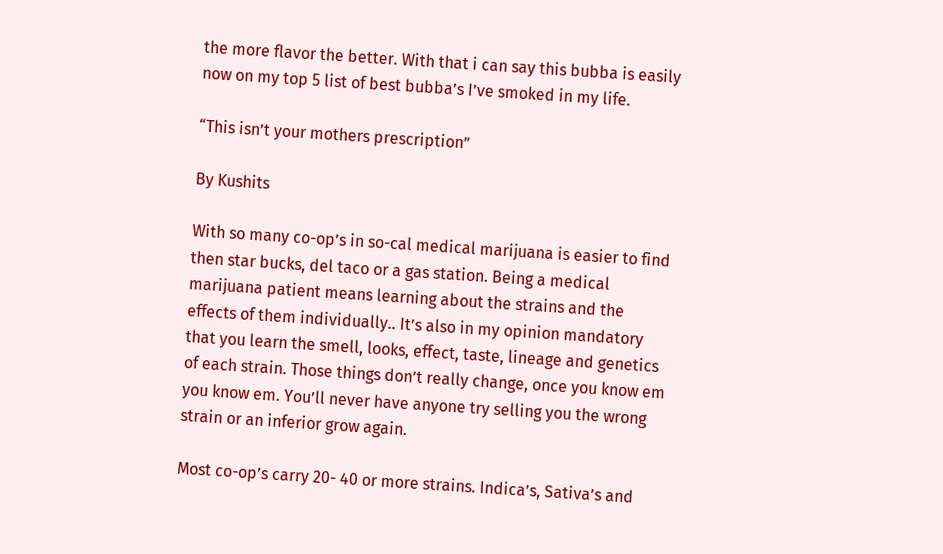the more flavor the better. With that i can say this bubba is easily now on my top 5 list of best bubba’s I’ve smoked in my life.

“This isn’t your mothers prescription”

By Kushits

With so many co-op’s in so-cal medical marijuana is easier to find then star bucks, del taco or a gas station. Being a medical marijuana patient means learning about the strains and the effects of them individually.. It’s also in my opinion mandatory that you learn the smell, looks, effect, taste, lineage and genetics of each strain. Those things don’t really change, once you know em you know em. You’ll never have anyone try selling you the wrong strain or an inferior grow again.

Most co-op’s carry 20- 40 or more strains. Indica’s, Sativa’s and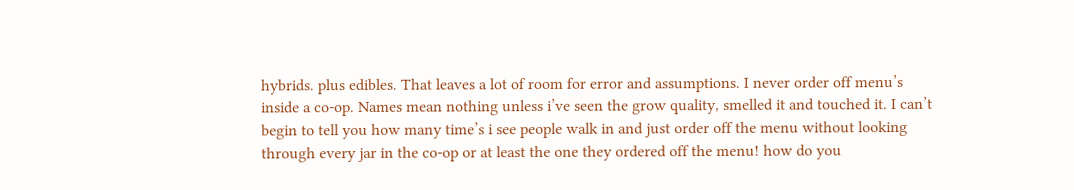hybrids. plus edibles. That leaves a lot of room for error and assumptions. I never order off menu’s inside a co-op. Names mean nothing unless i’ve seen the grow quality, smelled it and touched it. I can’t begin to tell you how many time’s i see people walk in and just order off the menu without looking through every jar in the co-op or at least the one they ordered off the menu! how do you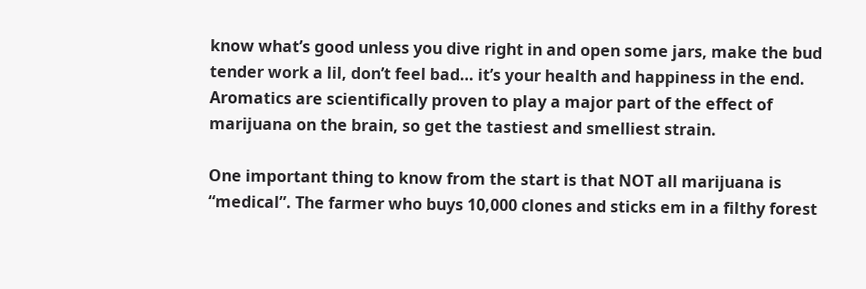know what’s good unless you dive right in and open some jars, make the bud tender work a lil, don’t feel bad… it’s your health and happiness in the end. Aromatics are scientifically proven to play a major part of the effect of marijuana on the brain, so get the tastiest and smelliest strain.

One important thing to know from the start is that NOT all marijuana is “medical”. The farmer who buys 10,000 clones and sticks em in a filthy forest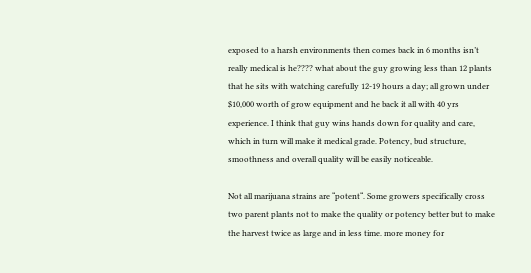exposed to a harsh environments then comes back in 6 months isn’t really medical is he???? what about the guy growing less than 12 plants that he sits with watching carefully 12-19 hours a day; all grown under $10,000 worth of grow equipment and he back it all with 40 yrs experience. I think that guy wins hands down for quality and care, which in turn will make it medical grade. Potency, bud structure, smoothness and overall quality will be easily noticeable.

Not all marijuana strains are “potent“. Some growers specifically cross two parent plants not to make the quality or potency better but to make the harvest twice as large and in less time. more money for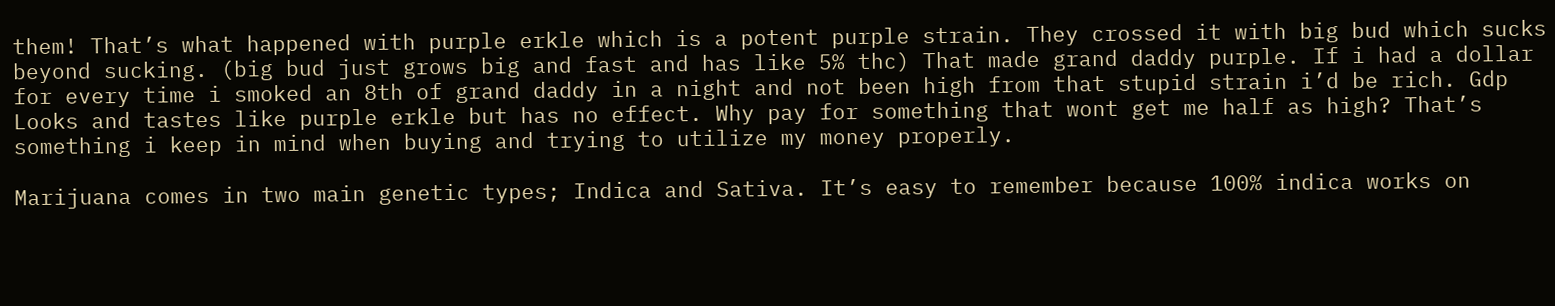them! That’s what happened with purple erkle which is a potent purple strain. They crossed it with big bud which sucks beyond sucking. (big bud just grows big and fast and has like 5% thc) That made grand daddy purple. If i had a dollar for every time i smoked an 8th of grand daddy in a night and not been high from that stupid strain i’d be rich. Gdp Looks and tastes like purple erkle but has no effect. Why pay for something that wont get me half as high? That’s something i keep in mind when buying and trying to utilize my money properly.

Marijuana comes in two main genetic types; Indica and Sativa. It’s easy to remember because 100% indica works on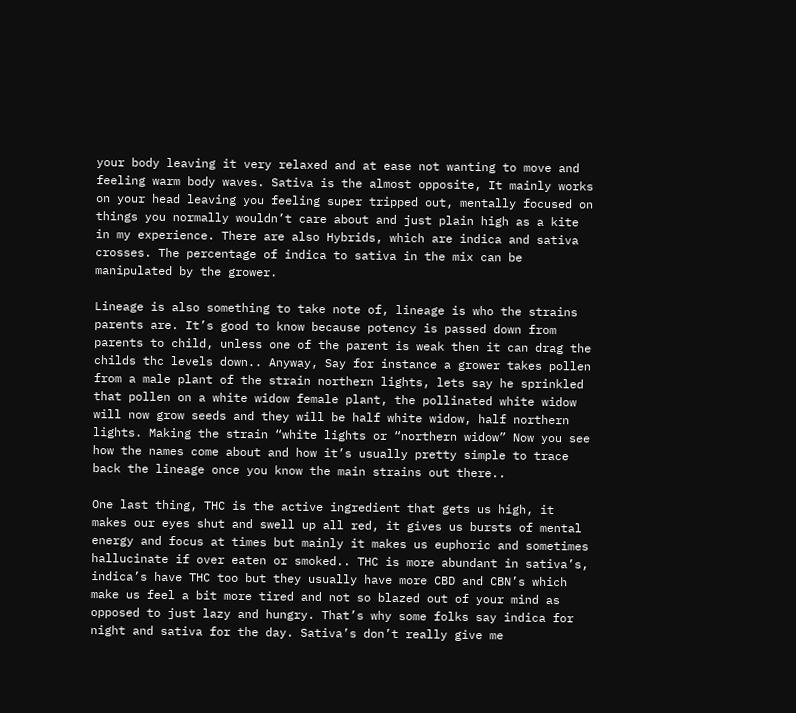your body leaving it very relaxed and at ease not wanting to move and feeling warm body waves. Sativa is the almost opposite, It mainly works on your head leaving you feeling super tripped out, mentally focused on things you normally wouldn’t care about and just plain high as a kite in my experience. There are also Hybrids, which are indica and sativa crosses. The percentage of indica to sativa in the mix can be manipulated by the grower.

Lineage is also something to take note of, lineage is who the strains parents are. It’s good to know because potency is passed down from parents to child, unless one of the parent is weak then it can drag the childs thc levels down.. Anyway, Say for instance a grower takes pollen from a male plant of the strain northern lights, lets say he sprinkled that pollen on a white widow female plant, the pollinated white widow will now grow seeds and they will be half white widow, half northern lights. Making the strain “white lights or “northern widow” Now you see how the names come about and how it’s usually pretty simple to trace back the lineage once you know the main strains out there..

One last thing, THC is the active ingredient that gets us high, it makes our eyes shut and swell up all red, it gives us bursts of mental energy and focus at times but mainly it makes us euphoric and sometimes hallucinate if over eaten or smoked.. THC is more abundant in sativa’s, indica’s have THC too but they usually have more CBD and CBN’s which make us feel a bit more tired and not so blazed out of your mind as opposed to just lazy and hungry. That’s why some folks say indica for night and sativa for the day. Sativa’s don’t really give me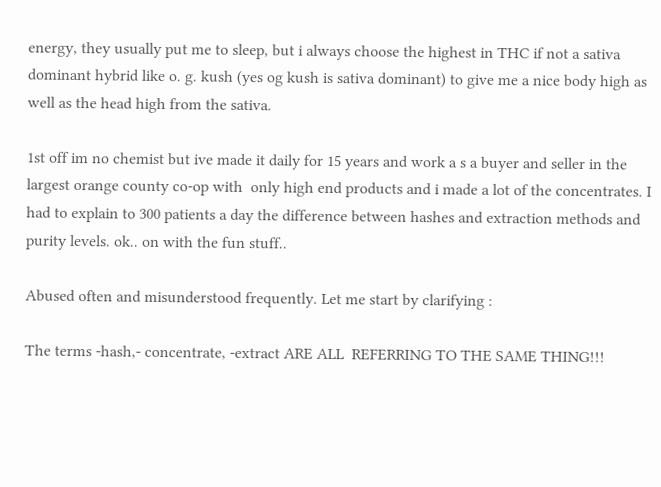energy, they usually put me to sleep, but i always choose the highest in THC if not a sativa dominant hybrid like o. g. kush (yes og kush is sativa dominant) to give me a nice body high as well as the head high from the sativa.

1st off im no chemist but ive made it daily for 15 years and work a s a buyer and seller in the largest orange county co-op with  only high end products and i made a lot of the concentrates. I had to explain to 300 patients a day the difference between hashes and extraction methods and purity levels. ok.. on with the fun stuff..

Abused often and misunderstood frequently. Let me start by clarifying :

The terms -hash,- concentrate, -extract ARE ALL  REFERRING TO THE SAME THING!!!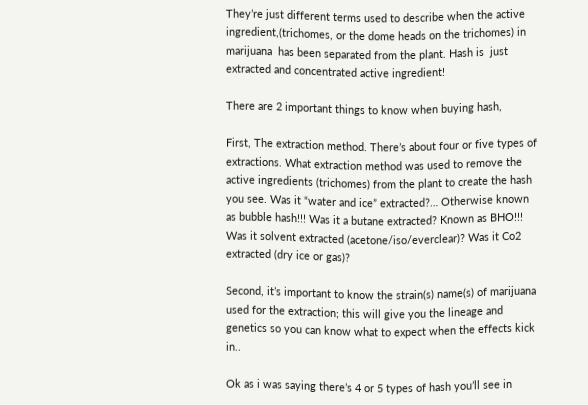They’re just different terms used to describe when the active ingredient,(trichomes, or the dome heads on the trichomes) in marijuana  has been separated from the plant. Hash is  just extracted and concentrated active ingredient!

There are 2 important things to know when buying hash,

First, The extraction method. There’s about four or five types of extractions. What extraction method was used to remove the active ingredients (trichomes) from the plant to create the hash you see. Was it “water and ice” extracted?… Otherwise known as bubble hash!!! Was it a butane extracted? Known as BHO!!! Was it solvent extracted (acetone/iso/everclear)? Was it Co2 extracted (dry ice or gas)?

Second, it’s important to know the strain(s) name(s) of marijuana used for the extraction; this will give you the lineage and genetics so you can know what to expect when the effects kick in..

Ok as i was saying there’s 4 or 5 types of hash you’ll see in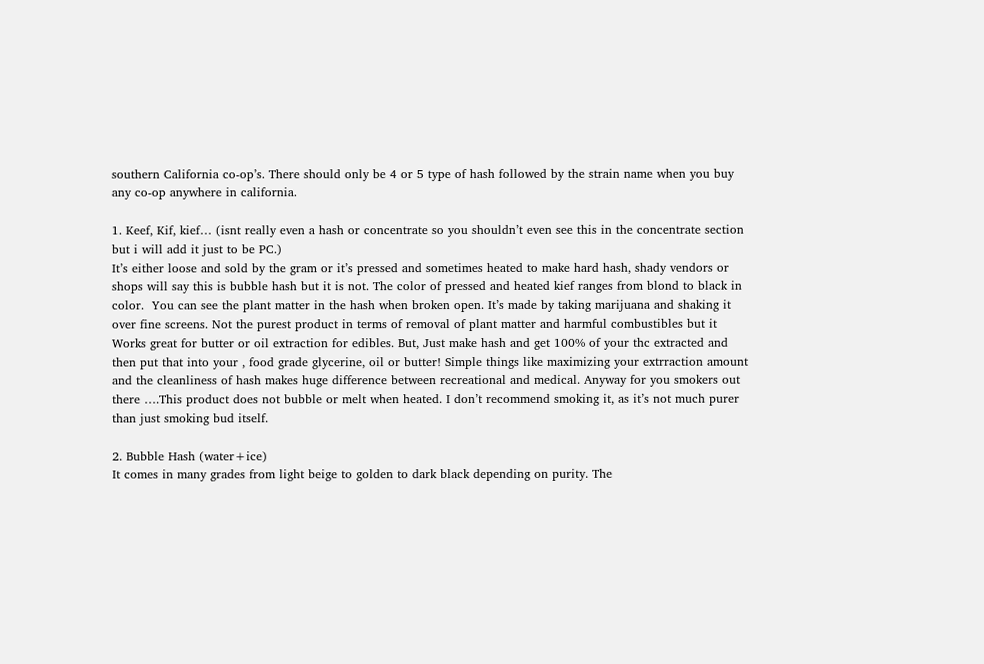southern California co-op’s. There should only be 4 or 5 type of hash followed by the strain name when you buy any co-op anywhere in california.

1. Keef, Kif, kief… (isnt really even a hash or concentrate so you shouldn’t even see this in the concentrate section but i will add it just to be PC.)
It’s either loose and sold by the gram or it’s pressed and sometimes heated to make hard hash, shady vendors or shops will say this is bubble hash but it is not. The color of pressed and heated kief ranges from blond to black in color.  You can see the plant matter in the hash when broken open. It’s made by taking marijuana and shaking it over fine screens. Not the purest product in terms of removal of plant matter and harmful combustibles but it Works great for butter or oil extraction for edibles. But, Just make hash and get 100% of your thc extracted and then put that into your , food grade glycerine, oil or butter! Simple things like maximizing your extrraction amount and the cleanliness of hash makes huge difference between recreational and medical. Anyway for you smokers out there ….This product does not bubble or melt when heated. I don’t recommend smoking it, as it’s not much purer than just smoking bud itself.

2. Bubble Hash (water+ice)
It comes in many grades from light beige to golden to dark black depending on purity. The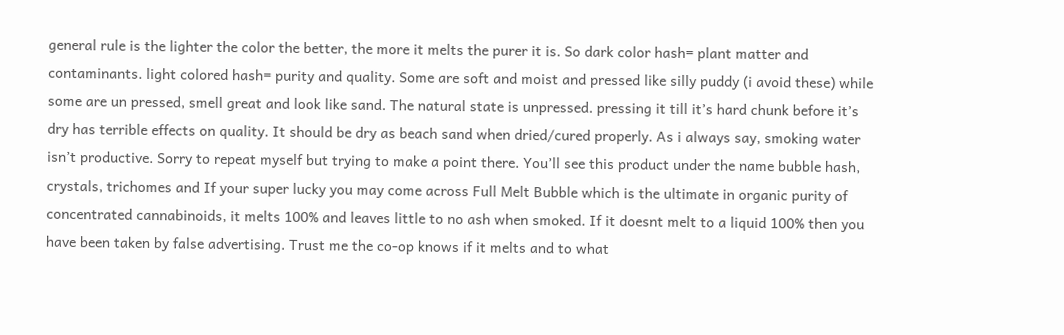general rule is the lighter the color the better, the more it melts the purer it is. So dark color hash= plant matter and contaminants. light colored hash= purity and quality. Some are soft and moist and pressed like silly puddy (i avoid these) while some are un pressed, smell great and look like sand. The natural state is unpressed. pressing it till it’s hard chunk before it’s dry has terrible effects on quality. It should be dry as beach sand when dried/cured properly. As i always say, smoking water isn’t productive. Sorry to repeat myself but trying to make a point there. You’ll see this product under the name bubble hash, crystals, trichomes and If your super lucky you may come across Full Melt Bubble which is the ultimate in organic purity of concentrated cannabinoids, it melts 100% and leaves little to no ash when smoked. If it doesnt melt to a liquid 100% then you have been taken by false advertising. Trust me the co-op knows if it melts and to what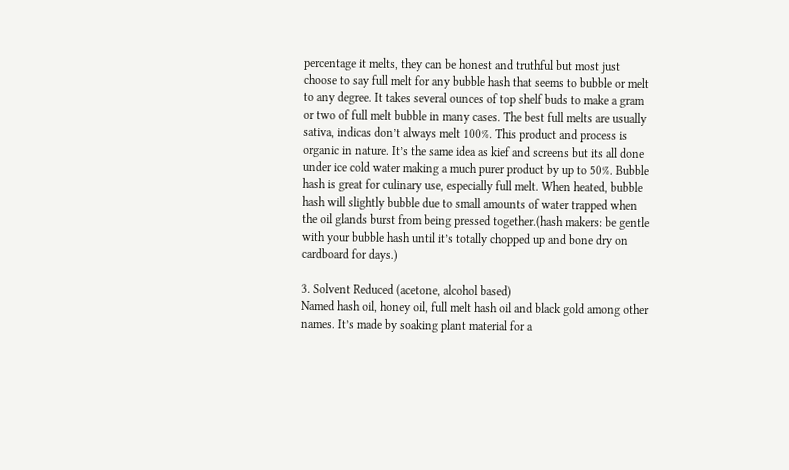percentage it melts, they can be honest and truthful but most just choose to say full melt for any bubble hash that seems to bubble or melt to any degree. It takes several ounces of top shelf buds to make a gram or two of full melt bubble in many cases. The best full melts are usually sativa, indicas don’t always melt 100%. This product and process is organic in nature. It’s the same idea as kief and screens but its all done under ice cold water making a much purer product by up to 50%. Bubble hash is great for culinary use, especially full melt. When heated, bubble hash will slightly bubble due to small amounts of water trapped when the oil glands burst from being pressed together.(hash makers: be gentle with your bubble hash until it’s totally chopped up and bone dry on cardboard for days.)

3. Solvent Reduced (acetone, alcohol based)
Named hash oil, honey oil, full melt hash oil and black gold among other names. It’s made by soaking plant material for a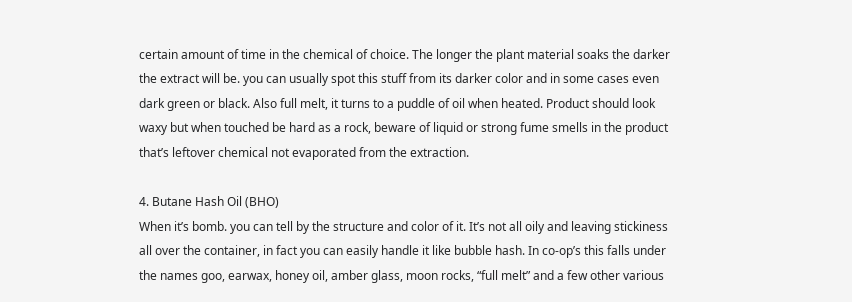certain amount of time in the chemical of choice. The longer the plant material soaks the darker the extract will be. you can usually spot this stuff from its darker color and in some cases even dark green or black. Also full melt, it turns to a puddle of oil when heated. Product should look waxy but when touched be hard as a rock, beware of liquid or strong fume smells in the product that’s leftover chemical not evaporated from the extraction.

4. Butane Hash Oil (BHO)
When it’s bomb. you can tell by the structure and color of it. It’s not all oily and leaving stickiness all over the container, in fact you can easily handle it like bubble hash. In co-op’s this falls under the names goo, earwax, honey oil, amber glass, moon rocks, “full melt” and a few other various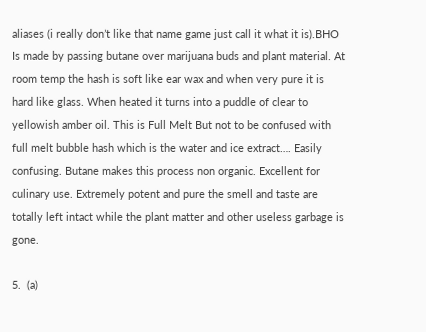aliases (i really don’t like that name game just call it what it is).BHO Is made by passing butane over marijuana buds and plant material. At room temp the hash is soft like ear wax and when very pure it is hard like glass. When heated it turns into a puddle of clear to yellowish amber oil. This is Full Melt But not to be confused with full melt bubble hash which is the water and ice extract…. Easily confusing. Butane makes this process non organic. Excellent for culinary use. Extremely potent and pure the smell and taste are totally left intact while the plant matter and other useless garbage is gone.

5.  (a)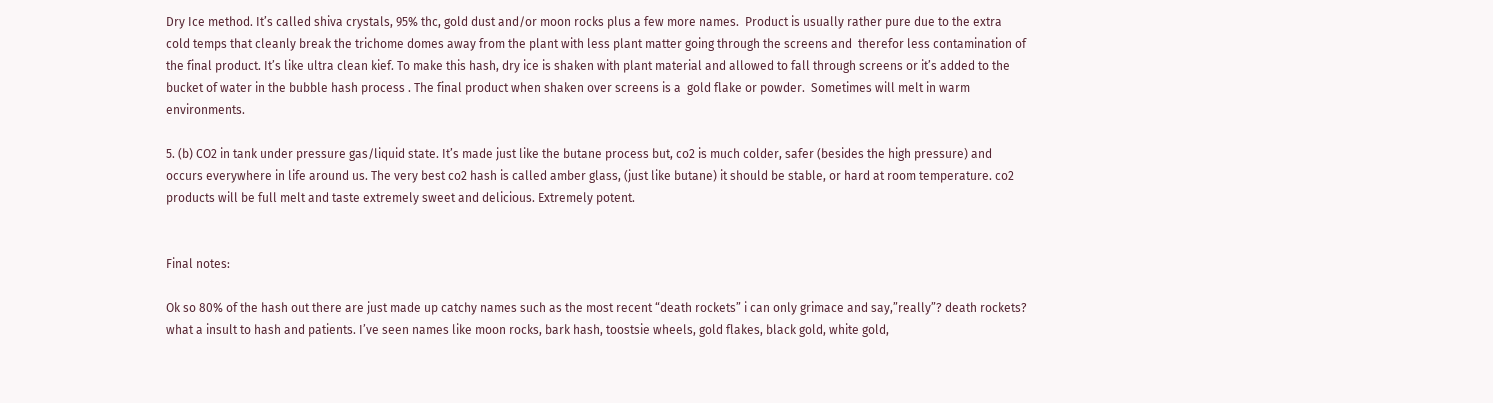Dry Ice method. It’s called shiva crystals, 95% thc, gold dust and/or moon rocks plus a few more names.  Product is usually rather pure due to the extra cold temps that cleanly break the trichome domes away from the plant with less plant matter going through the screens and  therefor less contamination of the final product. It’s like ultra clean kief. To make this hash, dry ice is shaken with plant material and allowed to fall through screens or it’s added to the bucket of water in the bubble hash process . The final product when shaken over screens is a  gold flake or powder.  Sometimes will melt in warm environments.

5. (b) CO2 in tank under pressure gas/liquid state. It’s made just like the butane process but, co2 is much colder, safer (besides the high pressure) and occurs everywhere in life around us. The very best co2 hash is called amber glass, (just like butane) it should be stable, or hard at room temperature. co2 products will be full melt and taste extremely sweet and delicious. Extremely potent.


Final notes:

Ok so 80% of the hash out there are just made up catchy names such as the most recent “death rockets” i can only grimace and say,”really”? death rockets? what a insult to hash and patients. I’ve seen names like moon rocks, bark hash, toostsie wheels, gold flakes, black gold, white gold,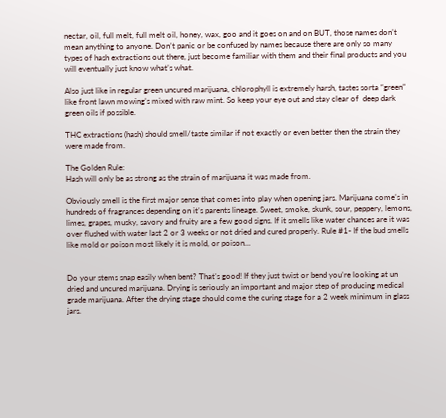nectar, oil, full melt, full melt oil, honey, wax, goo and it goes on and on BUT, those names don’t mean anything to anyone. Don’t panic or be confused by names because there are only so many types of hash extractions out there, just become familiar with them and their final products and you will eventually just know what’s what.

Also just like in regular green uncured marijuana, chlorophyll is extremely harsh, tastes sorta “green”  like front lawn mowing’s mixed with raw mint. So keep your eye out and stay clear of  deep dark green oils if possible.

THC extractions (hash) should smell/taste similar if not exactly or even better then the strain they were made from.

The Golden Rule:
Hash will only be as strong as the strain of marijuana it was made from.

Obviously smell is the first major sense that comes into play when opening jars. Marijuana come’s in hundreds of fragrances depending on it’s parents lineage. Sweet, smoke, skunk, sour, peppery, lemons, limes, grapes, musky, savory and fruity are a few good signs. If it smells like water chances are it was over flushed with water last 2 or 3 weeks or not dried and cured properly. Rule #1- If the bud smells like mold or poison most likely it is mold, or poison…


Do your stems snap easily when bent? That’s good! If they just twist or bend you’re looking at un dried and uncured marijuana. Drying is seriously an important and major step of producing medical grade marijuana. After the drying stage should come the curing stage for a 2 week minimum in glass jars.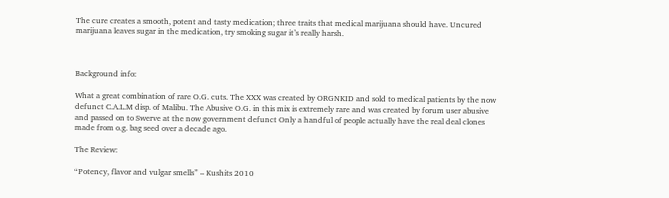The cure creates a smooth, potent and tasty medication; three traits that medical marijuana should have. Uncured marijuana leaves sugar in the medication, try smoking sugar it’s really harsh.



Background info:

What a great combination of rare O.G. cuts. The XXX was created by ORGNKID and sold to medical patients by the now defunct C.A.L.M disp. of Malibu. The Abusive O.G. in this mix is extremely rare and was created by forum user abusive and passed on to Swerve at the now government defunct Only a handful of people actually have the real deal clones made from o.g. bag seed over a decade ago.

The Review:

“Potency, flavor and vulgar smells” – Kushits 2010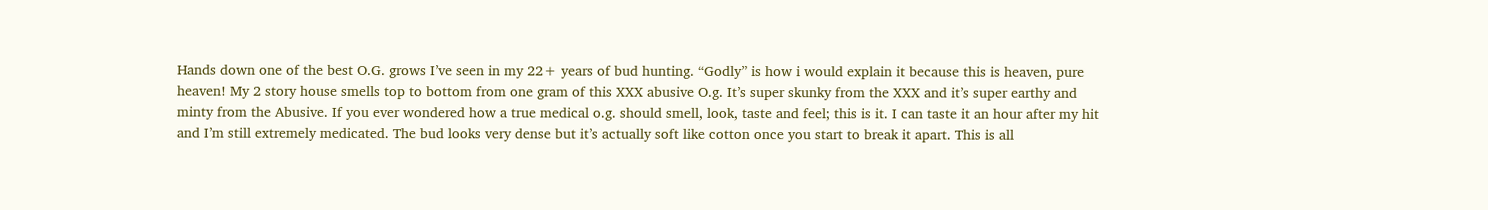Hands down one of the best O.G. grows I’ve seen in my 22+ years of bud hunting. “Godly” is how i would explain it because this is heaven, pure heaven! My 2 story house smells top to bottom from one gram of this XXX abusive O.g. It’s super skunky from the XXX and it’s super earthy and minty from the Abusive. If you ever wondered how a true medical o.g. should smell, look, taste and feel; this is it. I can taste it an hour after my hit and I’m still extremely medicated. The bud looks very dense but it’s actually soft like cotton once you start to break it apart. This is all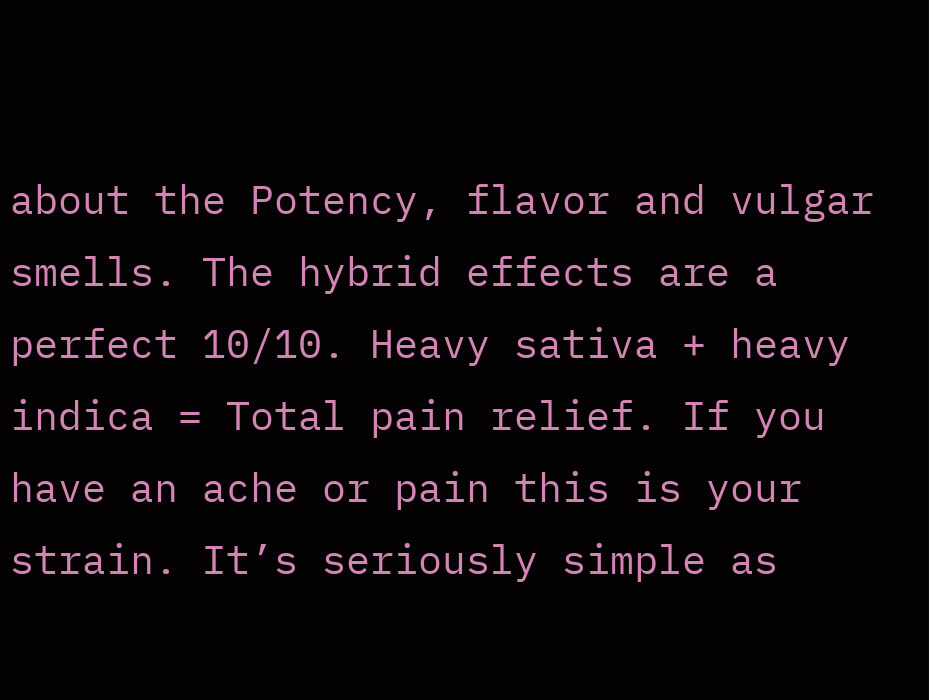about the Potency, flavor and vulgar smells. The hybrid effects are a perfect 10/10. Heavy sativa + heavy indica = Total pain relief. If you have an ache or pain this is your strain. It’s seriously simple as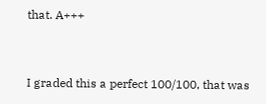that. A+++


I graded this a perfect 100/100, that was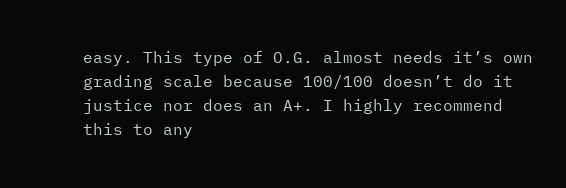easy. This type of O.G. almost needs it’s own grading scale because 100/100 doesn’t do it justice nor does an A+. I highly recommend this to any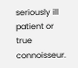seriously ill patient or true connoisseur.